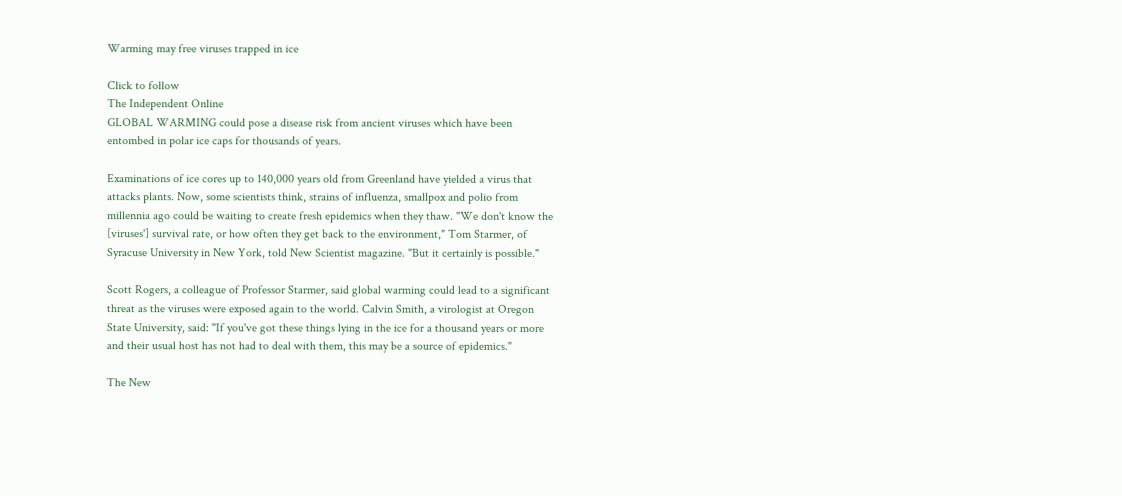Warming may free viruses trapped in ice

Click to follow
The Independent Online
GLOBAL WARMING could pose a disease risk from ancient viruses which have been entombed in polar ice caps for thousands of years.

Examinations of ice cores up to 140,000 years old from Greenland have yielded a virus that attacks plants. Now, some scientists think, strains of influenza, smallpox and polio from millennia ago could be waiting to create fresh epidemics when they thaw. "We don't know the [viruses'] survival rate, or how often they get back to the environment," Tom Starmer, of Syracuse University in New York, told New Scientist magazine. "But it certainly is possible."

Scott Rogers, a colleague of Professor Starmer, said global warming could lead to a significant threat as the viruses were exposed again to the world. Calvin Smith, a virologist at Oregon State University, said: "If you've got these things lying in the ice for a thousand years or more and their usual host has not had to deal with them, this may be a source of epidemics."

The New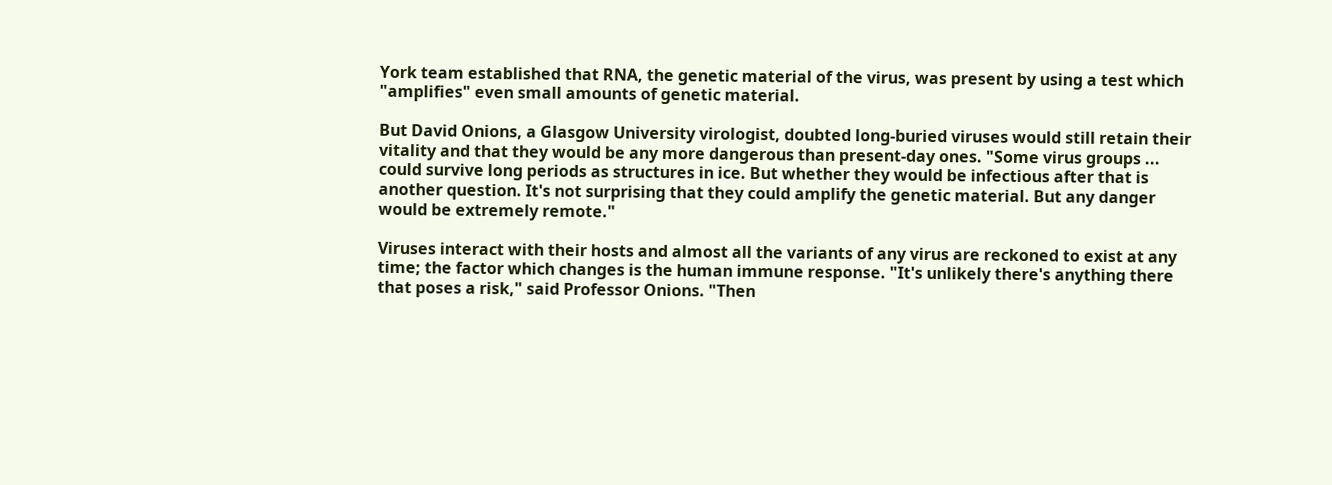York team established that RNA, the genetic material of the virus, was present by using a test which "amplifies" even small amounts of genetic material.

But David Onions, a Glasgow University virologist, doubted long-buried viruses would still retain their vitality and that they would be any more dangerous than present-day ones. "Some virus groups ... could survive long periods as structures in ice. But whether they would be infectious after that is another question. It's not surprising that they could amplify the genetic material. But any danger would be extremely remote."

Viruses interact with their hosts and almost all the variants of any virus are reckoned to exist at any time; the factor which changes is the human immune response. "It's unlikely there's anything there that poses a risk," said Professor Onions. "Then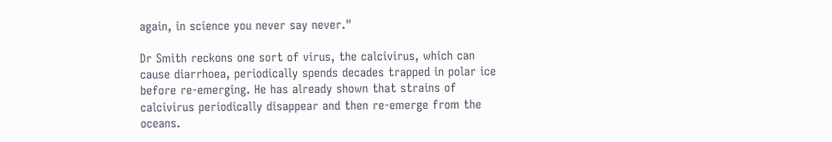again, in science you never say never."

Dr Smith reckons one sort of virus, the calcivirus, which can cause diarrhoea, periodically spends decades trapped in polar ice before re-emerging. He has already shown that strains of calcivirus periodically disappear and then re-emerge from the oceans.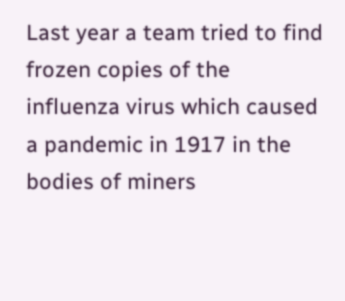Last year a team tried to find frozen copies of the influenza virus which caused a pandemic in 1917 in the bodies of miners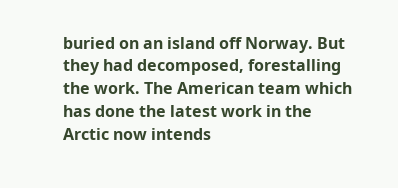buried on an island off Norway. But they had decomposed, forestalling the work. The American team which has done the latest work in the Arctic now intends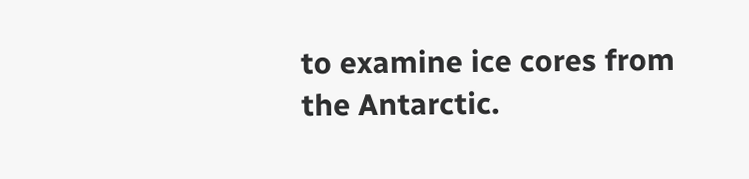to examine ice cores from the Antarctic.